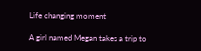Life changing moment

A girl named Megan takes a trip to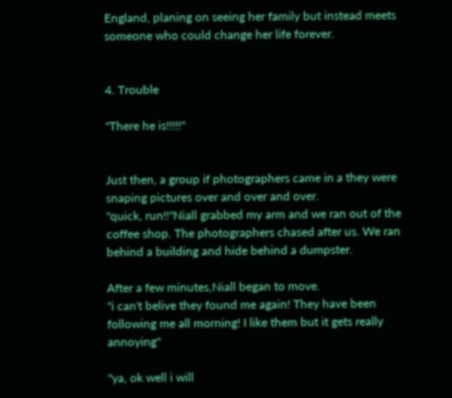England, planing on seeing her family but instead meets someone who could change her life forever.


4. Trouble

"There he is!!!!!"


Just then, a group if photographers came in a they were snaping pictures over and over and over.
"quick, run!!"Niall grabbed my arm and we ran out of the coffee shop. The photographers chased after us. We ran behind a building and hide behind a dumpster.

After a few minutes,Niall began to move.
"i can't belive they found me again! They have been following me all morning! I like them but it gets really annoying"

"ya, ok well i will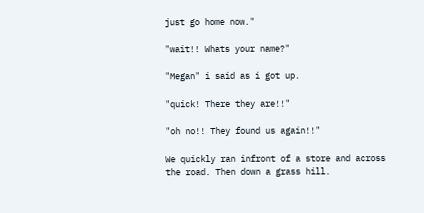just go home now."

"wait!! Whats your name?"

"Megan" i said as i got up.

"quick! There they are!!"

"oh no!! They found us again!!"

We quickly ran infront of a store and across the road. Then down a grass hill.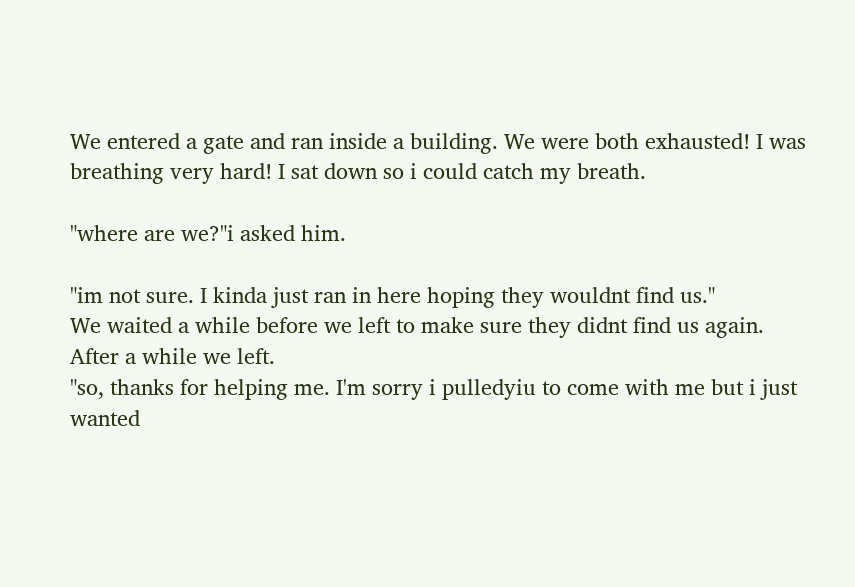We entered a gate and ran inside a building. We were both exhausted! I was breathing very hard! I sat down so i could catch my breath.

"where are we?"i asked him.

"im not sure. I kinda just ran in here hoping they wouldnt find us."
We waited a while before we left to make sure they didnt find us again. After a while we left.
"so, thanks for helping me. I'm sorry i pulledyiu to come with me but i just wanted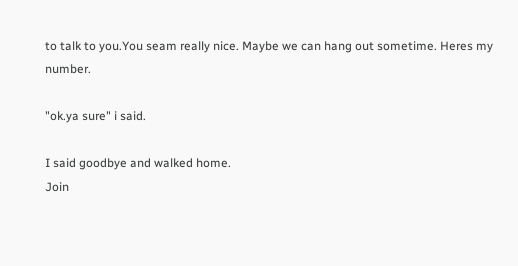to talk to you.You seam really nice. Maybe we can hang out sometime. Heres my number.

"ok.ya sure" i said.

I said goodbye and walked home.
Join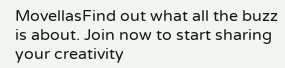MovellasFind out what all the buzz is about. Join now to start sharing your creativity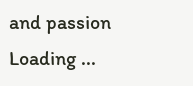and passion
Loading ...